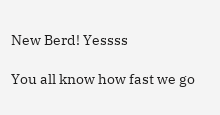New Berd! Yessss

You all know how fast we go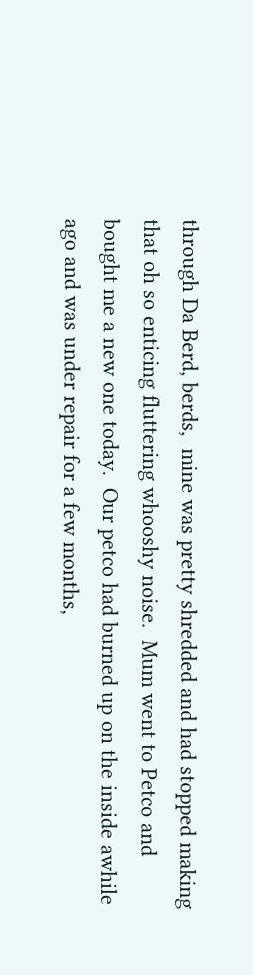through Da Berd, berds,  mine was pretty shredded and had stopped making that oh so enticing fluttering whooshy noise.  Mum went to Petco and bought me a new one today.  Our petco had burned up on the inside awhile ago and was under repair for a few months,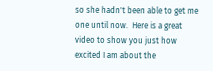so she hadn't been able to get me one until now.  Here is a great video to show you just how excited I am about the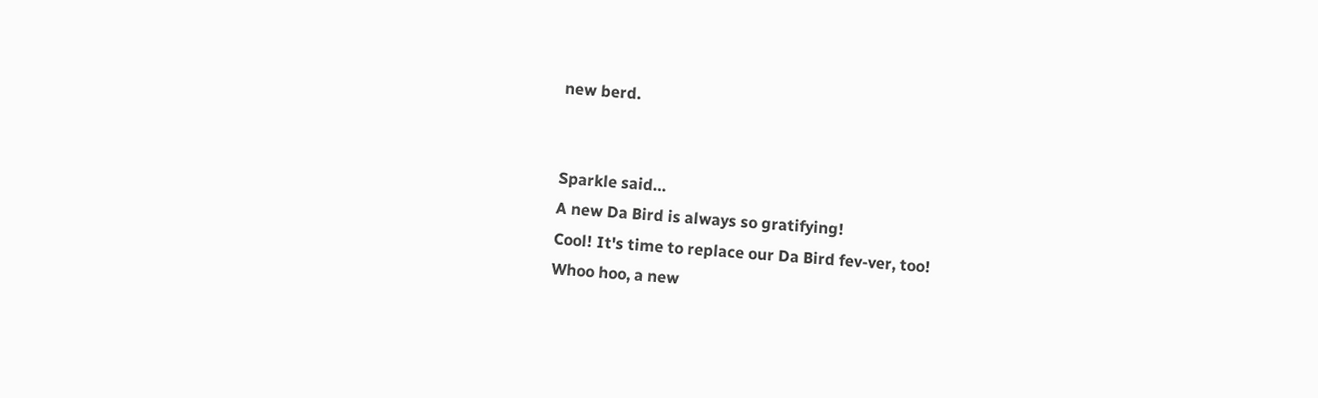new berd.


Sparkle said…
A new Da Bird is always so gratifying!
Cool! It's time to replace our Da Bird fev-ver, too!
Whoo hoo, a new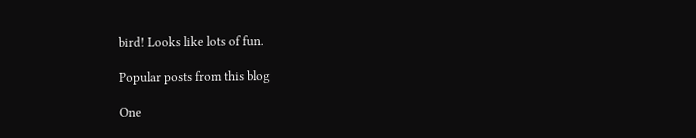bird! Looks like lots of fun.

Popular posts from this blog

One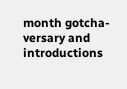month gotcha-versary and introductions